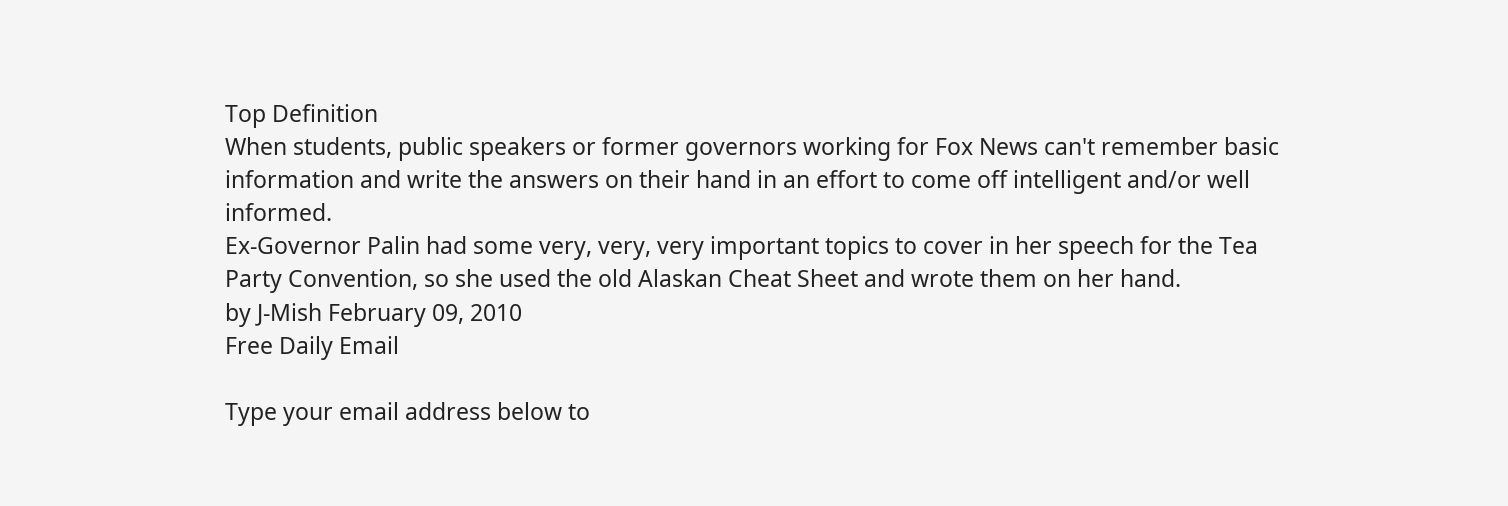Top Definition
When students, public speakers or former governors working for Fox News can't remember basic information and write the answers on their hand in an effort to come off intelligent and/or well informed.
Ex-Governor Palin had some very, very, very important topics to cover in her speech for the Tea Party Convention, so she used the old Alaskan Cheat Sheet and wrote them on her hand.
by J-Mish February 09, 2010
Free Daily Email

Type your email address below to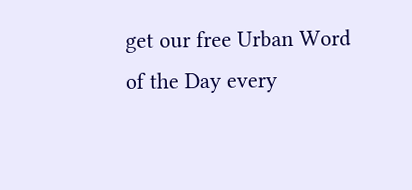get our free Urban Word of the Day every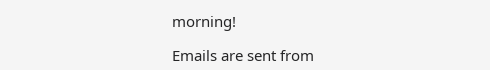morning!

Emails are sent from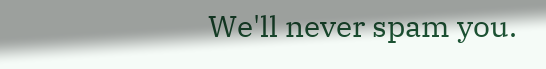We'll never spam you.